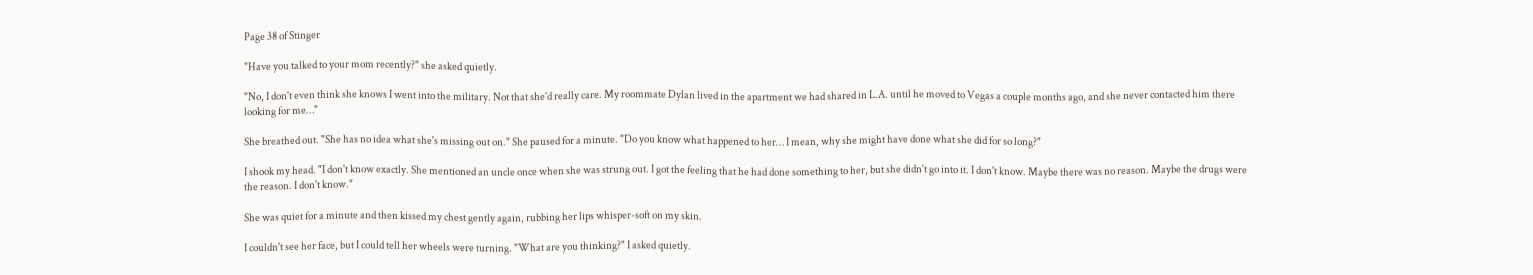Page 38 of Stinger

"Have you talked to your mom recently?" she asked quietly.

"No, I don't even think she knows I went into the military. Not that she'd really care. My roommate Dylan lived in the apartment we had shared in L.A. until he moved to Vegas a couple months ago, and she never contacted him there looking for me…"

She breathed out. "She has no idea what she's missing out on." She paused for a minute. "Do you know what happened to her… I mean, why she might have done what she did for so long?"

I shook my head. "I don't know exactly. She mentioned an uncle once when she was strung out. I got the feeling that he had done something to her, but she didn't go into it. I don't know. Maybe there was no reason. Maybe the drugs were the reason. I don't know."

She was quiet for a minute and then kissed my chest gently again, rubbing her lips whisper-soft on my skin.

I couldn't see her face, but I could tell her wheels were turning. "What are you thinking?" I asked quietly.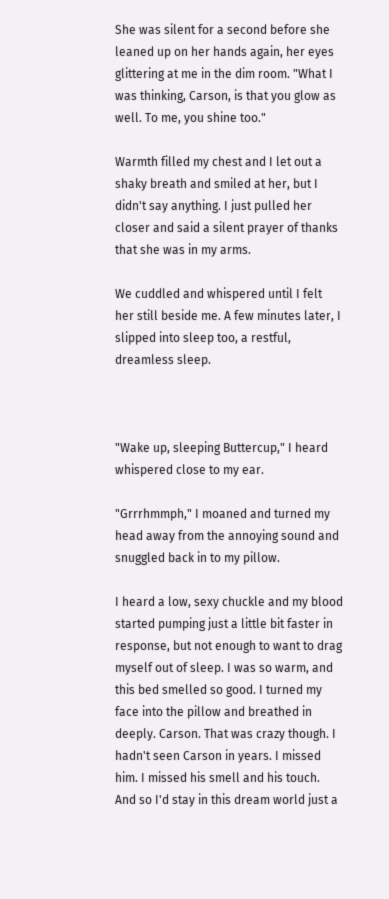She was silent for a second before she leaned up on her hands again, her eyes glittering at me in the dim room. "What I was thinking, Carson, is that you glow as well. To me, you shine too."

Warmth filled my chest and I let out a shaky breath and smiled at her, but I didn't say anything. I just pulled her closer and said a silent prayer of thanks that she was in my arms.

We cuddled and whispered until I felt her still beside me. A few minutes later, I slipped into sleep too, a restful, dreamless sleep.



"Wake up, sleeping Buttercup," I heard whispered close to my ear.

"Grrrhmmph," I moaned and turned my head away from the annoying sound and snuggled back in to my pillow.

I heard a low, sexy chuckle and my blood started pumping just a little bit faster in response, but not enough to want to drag myself out of sleep. I was so warm, and this bed smelled so good. I turned my face into the pillow and breathed in deeply. Carson. That was crazy though. I hadn't seen Carson in years. I missed him. I missed his smell and his touch. And so I'd stay in this dream world just a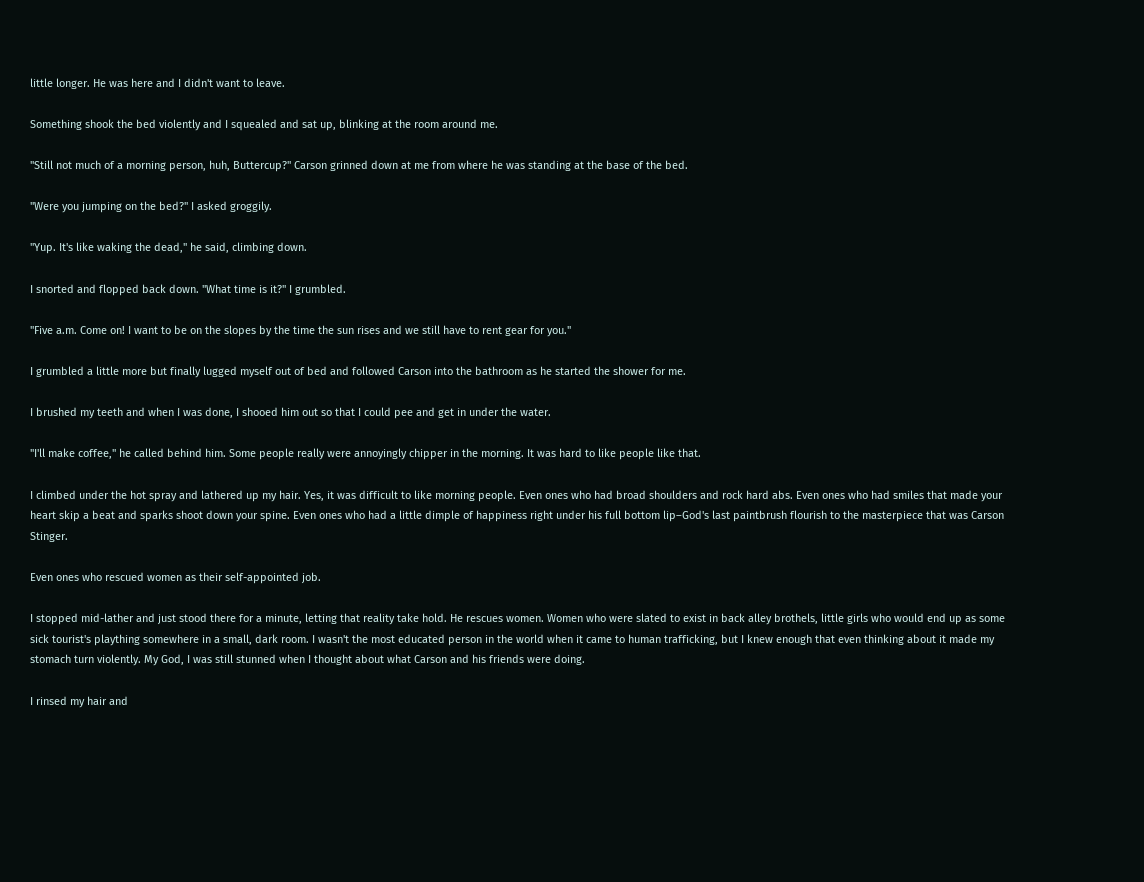little longer. He was here and I didn't want to leave.

Something shook the bed violently and I squealed and sat up, blinking at the room around me.

"Still not much of a morning person, huh, Buttercup?" Carson grinned down at me from where he was standing at the base of the bed.

"Were you jumping on the bed?" I asked groggily.

"Yup. It's like waking the dead," he said, climbing down.

I snorted and flopped back down. "What time is it?" I grumbled.

"Five a.m. Come on! I want to be on the slopes by the time the sun rises and we still have to rent gear for you."

I grumbled a little more but finally lugged myself out of bed and followed Carson into the bathroom as he started the shower for me.

I brushed my teeth and when I was done, I shooed him out so that I could pee and get in under the water.

"I'll make coffee," he called behind him. Some people really were annoyingly chipper in the morning. It was hard to like people like that.

I climbed under the hot spray and lathered up my hair. Yes, it was difficult to like morning people. Even ones who had broad shoulders and rock hard abs. Even ones who had smiles that made your heart skip a beat and sparks shoot down your spine. Even ones who had a little dimple of happiness right under his full bottom lip–God's last paintbrush flourish to the masterpiece that was Carson Stinger.

Even ones who rescued women as their self-appointed job.

I stopped mid-lather and just stood there for a minute, letting that reality take hold. He rescues women. Women who were slated to exist in back alley brothels, little girls who would end up as some sick tourist's plaything somewhere in a small, dark room. I wasn't the most educated person in the world when it came to human trafficking, but I knew enough that even thinking about it made my stomach turn violently. My God, I was still stunned when I thought about what Carson and his friends were doing.

I rinsed my hair and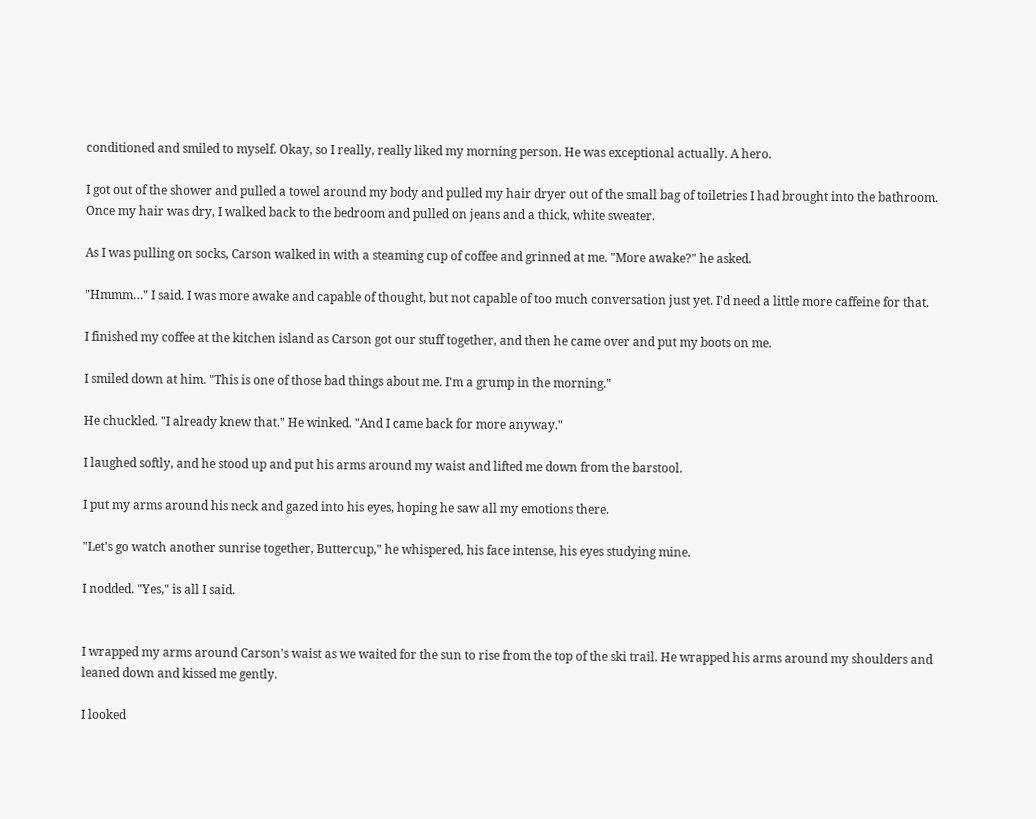conditioned and smiled to myself. Okay, so I really, really liked my morning person. He was exceptional actually. A hero.

I got out of the shower and pulled a towel around my body and pulled my hair dryer out of the small bag of toiletries I had brought into the bathroom. Once my hair was dry, I walked back to the bedroom and pulled on jeans and a thick, white sweater.

As I was pulling on socks, Carson walked in with a steaming cup of coffee and grinned at me. "More awake?" he asked.

"Hmmm…" I said. I was more awake and capable of thought, but not capable of too much conversation just yet. I'd need a little more caffeine for that.

I finished my coffee at the kitchen island as Carson got our stuff together, and then he came over and put my boots on me.

I smiled down at him. "This is one of those bad things about me. I'm a grump in the morning."

He chuckled. "I already knew that." He winked. "And I came back for more anyway."

I laughed softly, and he stood up and put his arms around my waist and lifted me down from the barstool.

I put my arms around his neck and gazed into his eyes, hoping he saw all my emotions there.

"Let's go watch another sunrise together, Buttercup," he whispered, his face intense, his eyes studying mine.

I nodded. "Yes," is all I said.


I wrapped my arms around Carson's waist as we waited for the sun to rise from the top of the ski trail. He wrapped his arms around my shoulders and leaned down and kissed me gently.

I looked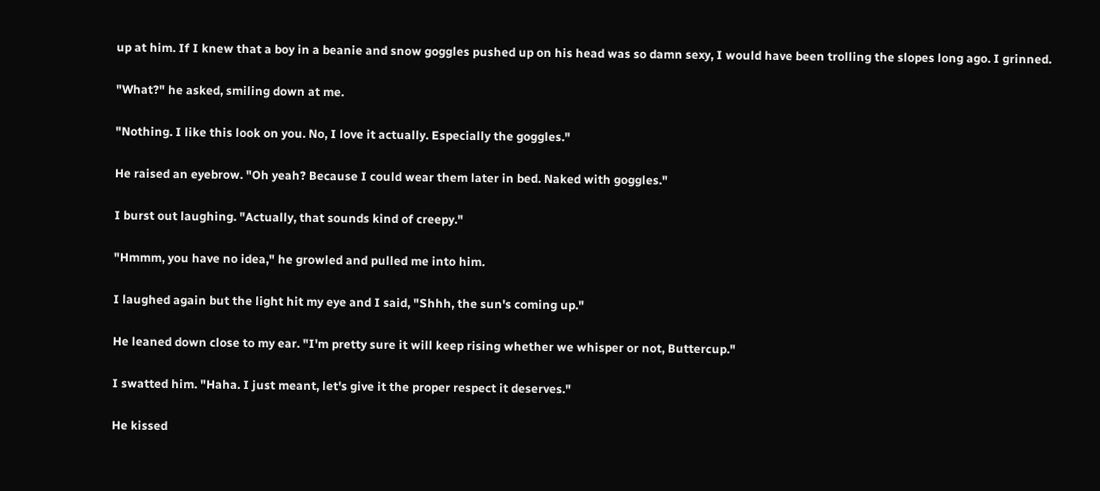up at him. If I knew that a boy in a beanie and snow goggles pushed up on his head was so damn sexy, I would have been trolling the slopes long ago. I grinned.

"What?" he asked, smiling down at me.

"Nothing. I like this look on you. No, I love it actually. Especially the goggles."

He raised an eyebrow. "Oh yeah? Because I could wear them later in bed. Naked with goggles."

I burst out laughing. "Actually, that sounds kind of creepy."

"Hmmm, you have no idea," he growled and pulled me into him.

I laughed again but the light hit my eye and I said, "Shhh, the sun's coming up."

He leaned down close to my ear. "I'm pretty sure it will keep rising whether we whisper or not, Buttercup."

I swatted him. "Haha. I just meant, let's give it the proper respect it deserves."

He kissed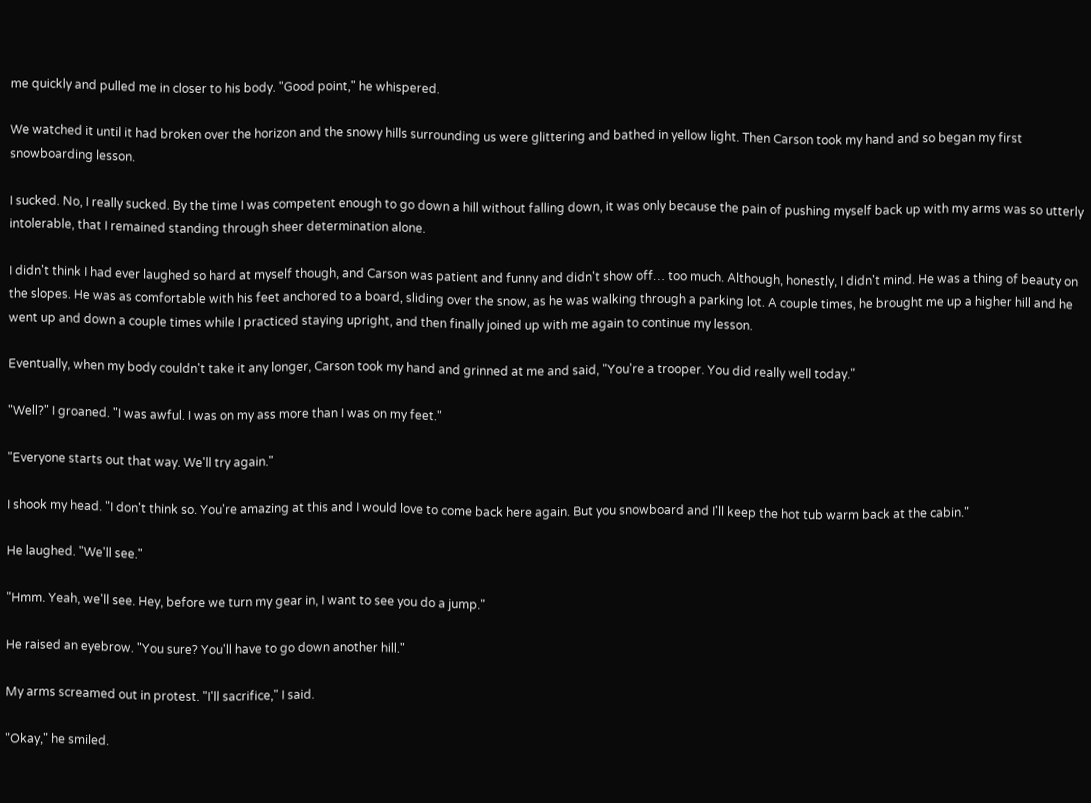me quickly and pulled me in closer to his body. "Good point," he whispered.

We watched it until it had broken over the horizon and the snowy hills surrounding us were glittering and bathed in yellow light. Then Carson took my hand and so began my first snowboarding lesson.

I sucked. No, I really sucked. By the time I was competent enough to go down a hill without falling down, it was only because the pain of pushing myself back up with my arms was so utterly intolerable, that I remained standing through sheer determination alone.

I didn't think I had ever laughed so hard at myself though, and Carson was patient and funny and didn't show off… too much. Although, honestly, I didn't mind. He was a thing of beauty on the slopes. He was as comfortable with his feet anchored to a board, sliding over the snow, as he was walking through a parking lot. A couple times, he brought me up a higher hill and he went up and down a couple times while I practiced staying upright, and then finally joined up with me again to continue my lesson.

Eventually, when my body couldn't take it any longer, Carson took my hand and grinned at me and said, "You're a trooper. You did really well today."

"Well?" I groaned. "I was awful. I was on my ass more than I was on my feet."

"Everyone starts out that way. We'll try again."

I shook my head. "I don't think so. You're amazing at this and I would love to come back here again. But you snowboard and I'll keep the hot tub warm back at the cabin."

He laughed. "We'll see."

"Hmm. Yeah, we'll see. Hey, before we turn my gear in, I want to see you do a jump."

He raised an eyebrow. "You sure? You'll have to go down another hill."

My arms screamed out in protest. "I'll sacrifice," I said.

"Okay," he smiled.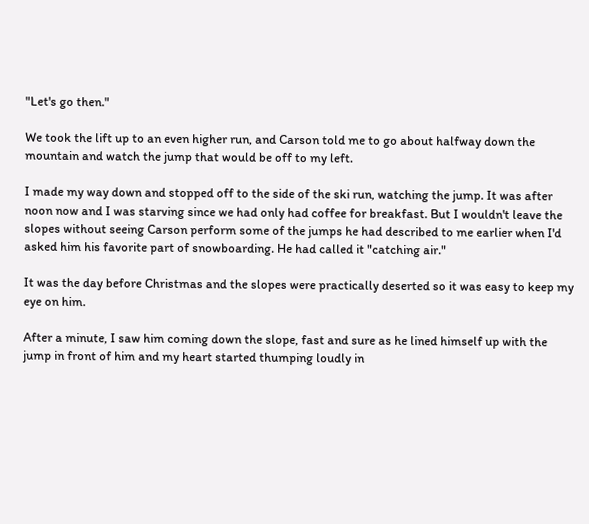"Let's go then."

We took the lift up to an even higher run, and Carson told me to go about halfway down the mountain and watch the jump that would be off to my left.

I made my way down and stopped off to the side of the ski run, watching the jump. It was after noon now and I was starving since we had only had coffee for breakfast. But I wouldn't leave the slopes without seeing Carson perform some of the jumps he had described to me earlier when I'd asked him his favorite part of snowboarding. He had called it "catching air."

It was the day before Christmas and the slopes were practically deserted so it was easy to keep my eye on him.

After a minute, I saw him coming down the slope, fast and sure as he lined himself up with the jump in front of him and my heart started thumping loudly in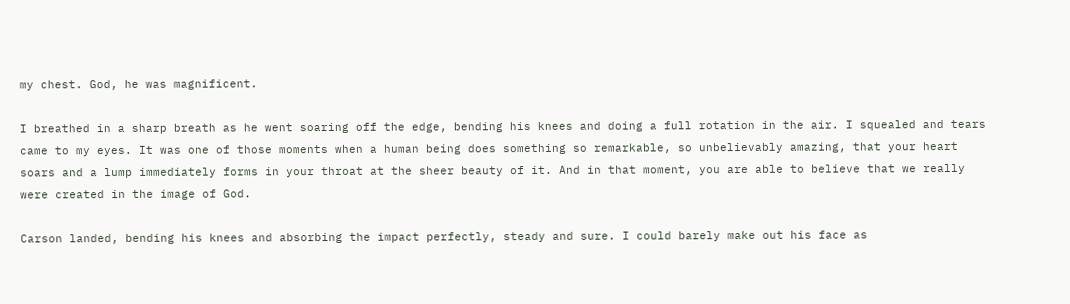my chest. God, he was magnificent.

I breathed in a sharp breath as he went soaring off the edge, bending his knees and doing a full rotation in the air. I squealed and tears came to my eyes. It was one of those moments when a human being does something so remarkable, so unbelievably amazing, that your heart soars and a lump immediately forms in your throat at the sheer beauty of it. And in that moment, you are able to believe that we really were created in the image of God.

Carson landed, bending his knees and absorbing the impact perfectly, steady and sure. I could barely make out his face as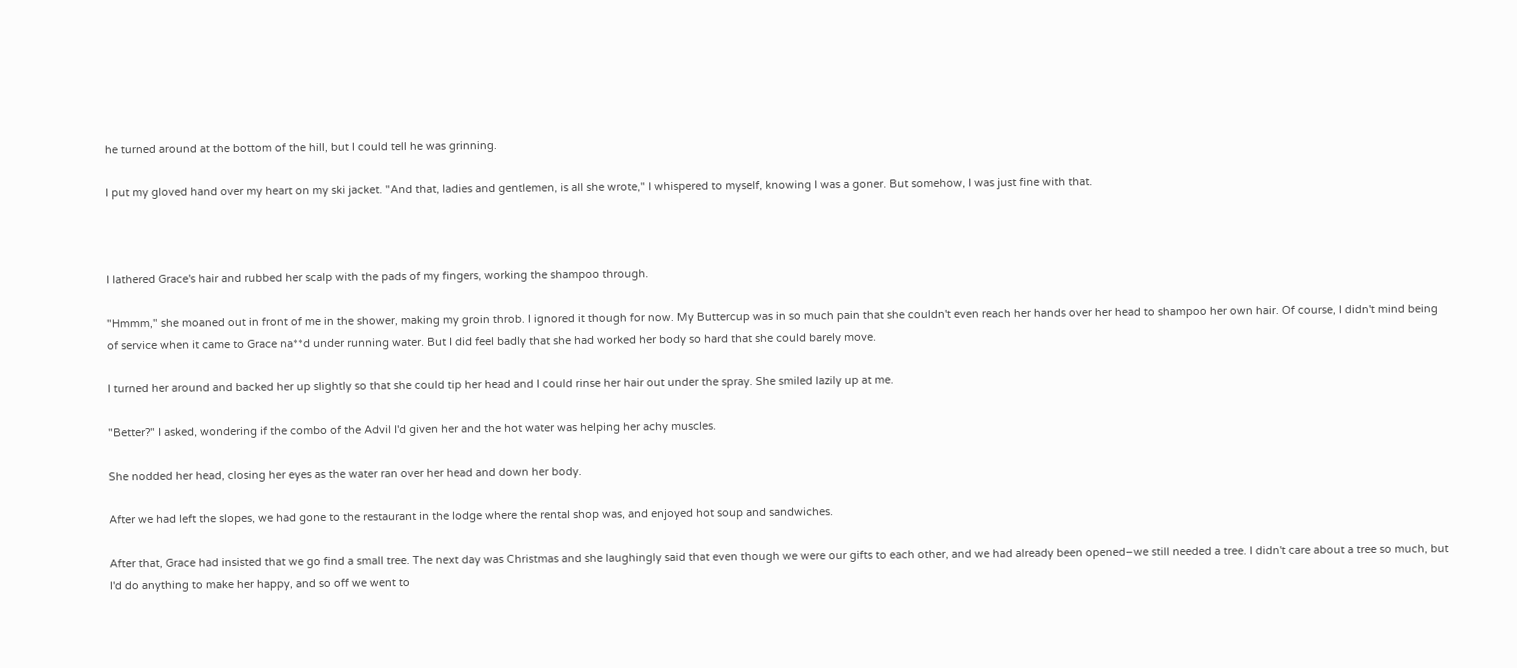he turned around at the bottom of the hill, but I could tell he was grinning.

I put my gloved hand over my heart on my ski jacket. "And that, ladies and gentlemen, is all she wrote," I whispered to myself, knowing I was a goner. But somehow, I was just fine with that.



I lathered Grace's hair and rubbed her scalp with the pads of my fingers, working the shampoo through.

"Hmmm," she moaned out in front of me in the shower, making my groin throb. I ignored it though for now. My Buttercup was in so much pain that she couldn't even reach her hands over her head to shampoo her own hair. Of course, I didn't mind being of service when it came to Grace na**d under running water. But I did feel badly that she had worked her body so hard that she could barely move.

I turned her around and backed her up slightly so that she could tip her head and I could rinse her hair out under the spray. She smiled lazily up at me.

"Better?" I asked, wondering if the combo of the Advil I'd given her and the hot water was helping her achy muscles.

She nodded her head, closing her eyes as the water ran over her head and down her body.

After we had left the slopes, we had gone to the restaurant in the lodge where the rental shop was, and enjoyed hot soup and sandwiches.

After that, Grace had insisted that we go find a small tree. The next day was Christmas and she laughingly said that even though we were our gifts to each other, and we had already been opened–we still needed a tree. I didn't care about a tree so much, but I'd do anything to make her happy, and so off we went to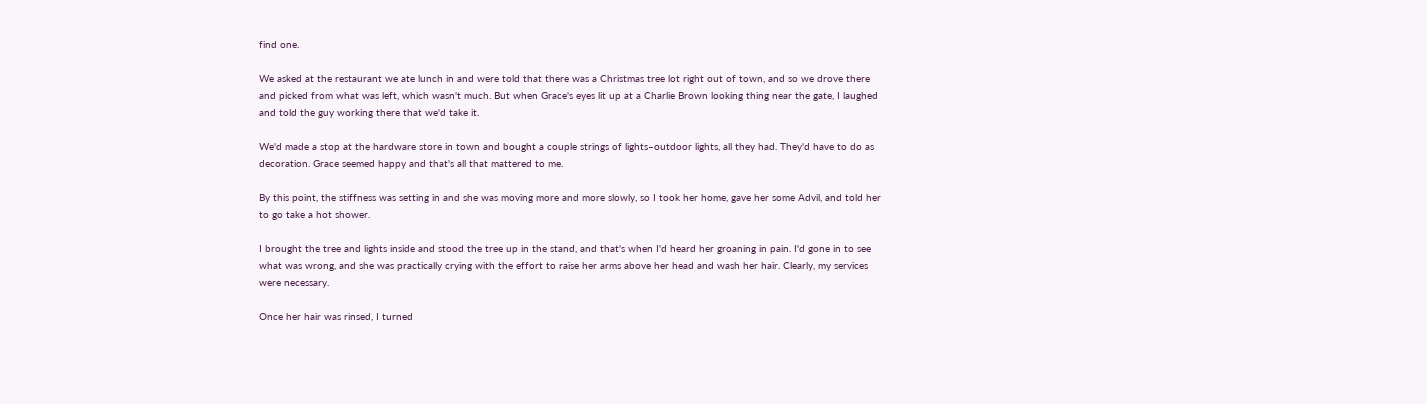find one.

We asked at the restaurant we ate lunch in and were told that there was a Christmas tree lot right out of town, and so we drove there and picked from what was left, which wasn't much. But when Grace's eyes lit up at a Charlie Brown looking thing near the gate, I laughed and told the guy working there that we'd take it.

We'd made a stop at the hardware store in town and bought a couple strings of lights–outdoor lights, all they had. They'd have to do as decoration. Grace seemed happy and that's all that mattered to me.

By this point, the stiffness was setting in and she was moving more and more slowly, so I took her home, gave her some Advil, and told her to go take a hot shower.

I brought the tree and lights inside and stood the tree up in the stand, and that's when I'd heard her groaning in pain. I'd gone in to see what was wrong, and she was practically crying with the effort to raise her arms above her head and wash her hair. Clearly, my services were necessary.

Once her hair was rinsed, I turned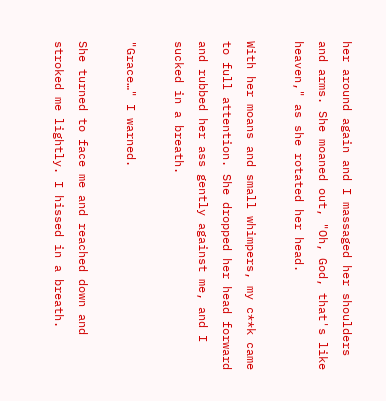her around again and I massaged her shoulders and arms. She moaned out, "Oh, God, that's like heaven," as she rotated her head.

With her moans and small whimpers, my c**k came to full attention. She dropped her head forward and rubbed her ass gently against me, and I sucked in a breath.

"Grace…" I warned.

She turned to face me and reached down and stroked me lightly. I hissed in a breath.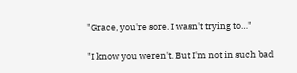"Grace, you're sore. I wasn't trying to…"

"I know you weren't. But I'm not in such bad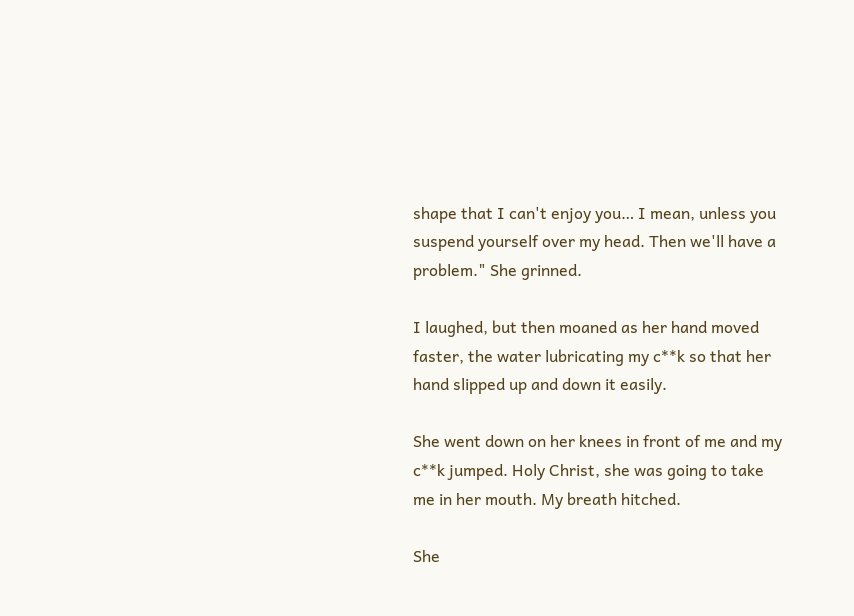shape that I can't enjoy you… I mean, unless you suspend yourself over my head. Then we'll have a problem." She grinned.

I laughed, but then moaned as her hand moved faster, the water lubricating my c**k so that her hand slipped up and down it easily.

She went down on her knees in front of me and my c**k jumped. Holy Christ, she was going to take me in her mouth. My breath hitched.

She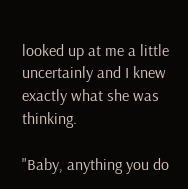looked up at me a little uncertainly and I knew exactly what she was thinking.

"Baby, anything you do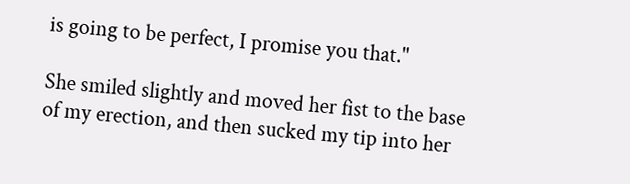is going to be perfect, I promise you that."

She smiled slightly and moved her fist to the base of my erection, and then sucked my tip into her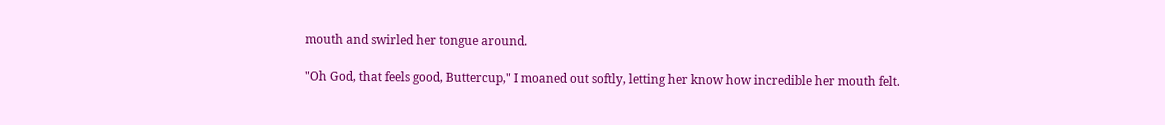mouth and swirled her tongue around.

"Oh God, that feels good, Buttercup," I moaned out softly, letting her know how incredible her mouth felt.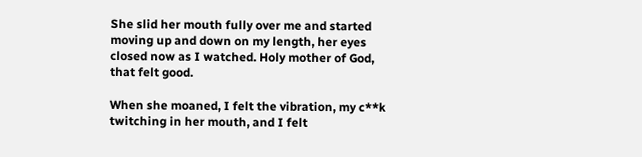She slid her mouth fully over me and started moving up and down on my length, her eyes closed now as I watched. Holy mother of God, that felt good.

When she moaned, I felt the vibration, my c**k twitching in her mouth, and I felt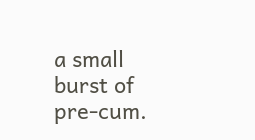a small burst of pre-cum.